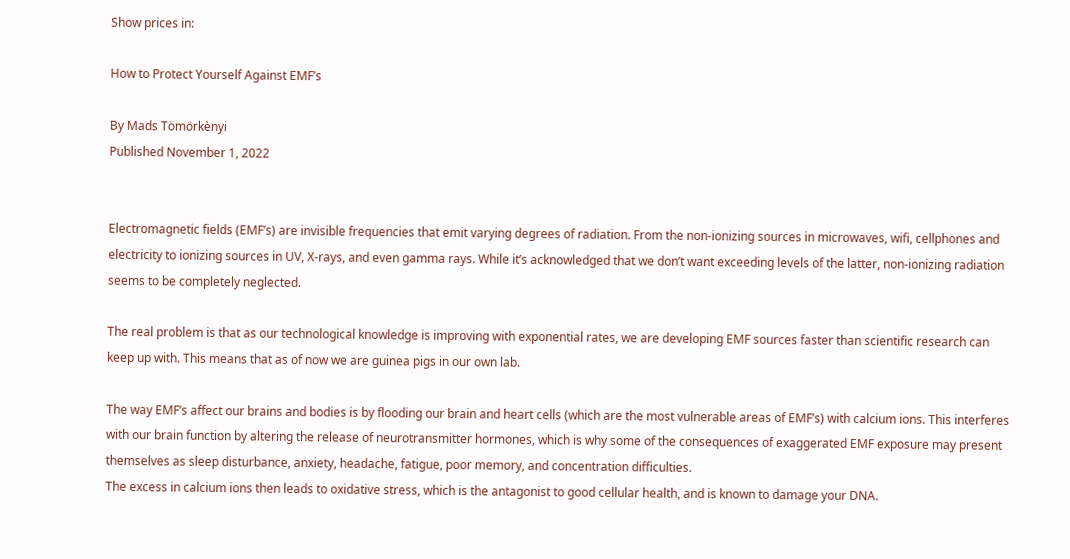Show prices in:

How to Protect Yourself Against EMF’s

By Mads Tömörkènyi
Published November 1, 2022


Electromagnetic fields (EMF’s) are invisible frequencies that emit varying degrees of radiation. From the non-ionizing sources in microwaves, wifi, cellphones and electricity to ionizing sources in UV, X-rays, and even gamma rays. While it’s acknowledged that we don’t want exceeding levels of the latter, non-ionizing radiation seems to be completely neglected.

The real problem is that as our technological knowledge is improving with exponential rates, we are developing EMF sources faster than scientific research can keep up with. This means that as of now we are guinea pigs in our own lab.

The way EMF’s affect our brains and bodies is by flooding our brain and heart cells (which are the most vulnerable areas of EMF’s) with calcium ions. This interferes with our brain function by altering the release of neurotransmitter hormones, which is why some of the consequences of exaggerated EMF exposure may present themselves as sleep disturbance, anxiety, headache, fatigue, poor memory, and concentration difficulties.
The excess in calcium ions then leads to oxidative stress, which is the antagonist to good cellular health, and is known to damage your DNA.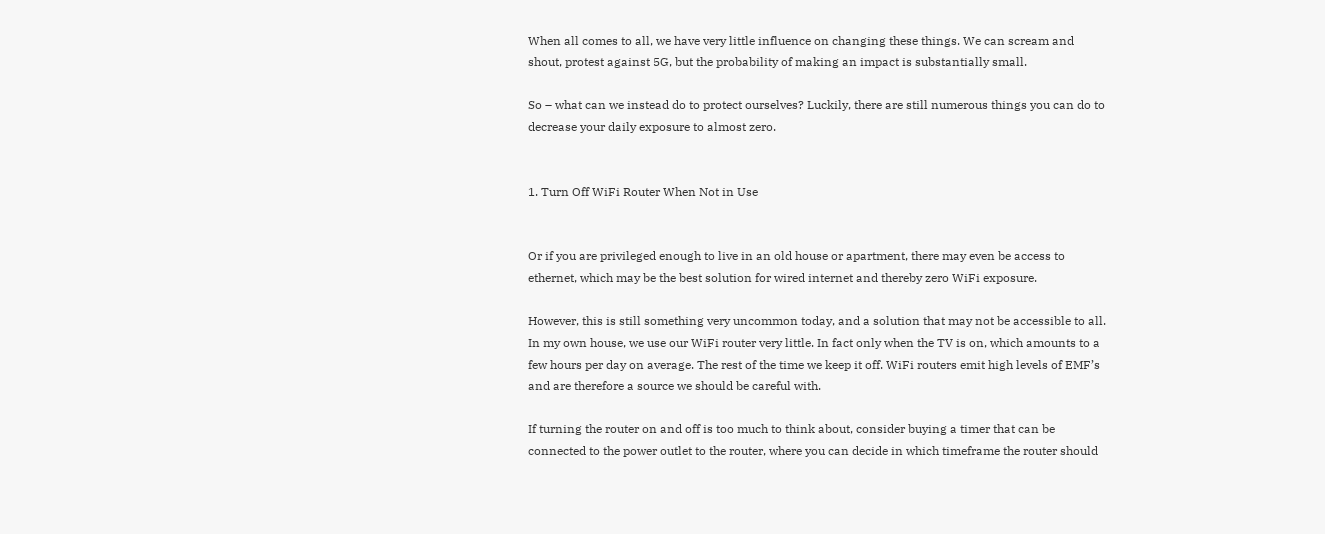When all comes to all, we have very little influence on changing these things. We can scream and shout, protest against 5G, but the probability of making an impact is substantially small.

So – what can we instead do to protect ourselves? Luckily, there are still numerous things you can do to decrease your daily exposure to almost zero.


1. Turn Off WiFi Router When Not in Use


Or if you are privileged enough to live in an old house or apartment, there may even be access to ethernet, which may be the best solution for wired internet and thereby zero WiFi exposure.

However, this is still something very uncommon today, and a solution that may not be accessible to all.
In my own house, we use our WiFi router very little. In fact only when the TV is on, which amounts to a few hours per day on average. The rest of the time we keep it off. WiFi routers emit high levels of EMF’s and are therefore a source we should be careful with.

If turning the router on and off is too much to think about, consider buying a timer that can be connected to the power outlet to the router, where you can decide in which timeframe the router should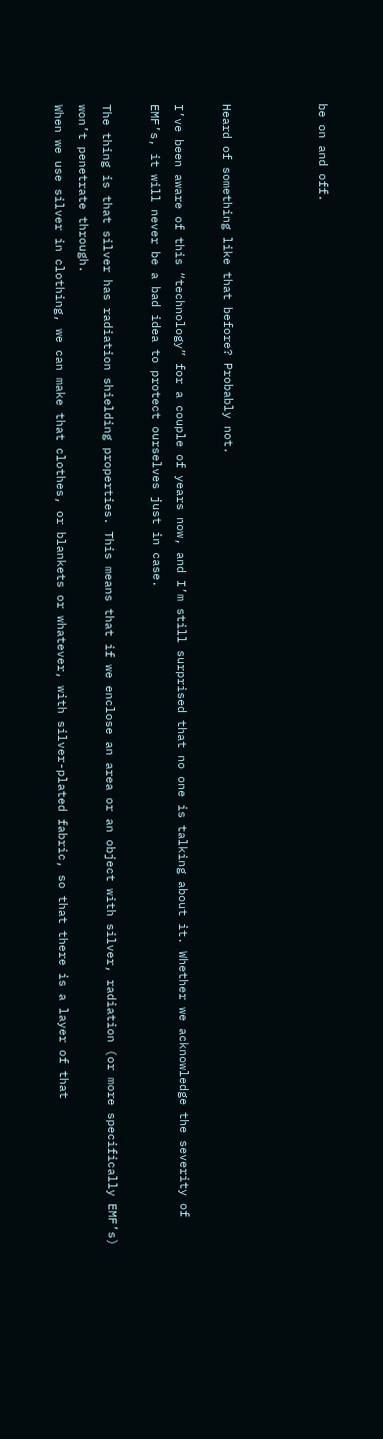be on and off.



Heard of something like that before? Probably not.

I’ve been aware of this “technology” for a couple of years now, and I’m still surprised that no one is talking about it. Whether we acknowledge the severity of EMF’s, it will never be a bad idea to protect ourselves just in case.

The thing is that silver has radiation shielding properties. This means that if we enclose an area or an object with silver, radiation (or more specifically EMF’s) won’t penetrate through.
When we use silver in clothing, we can make that clothes, or blankets or whatever, with silver-plated fabric, so that there is a layer of that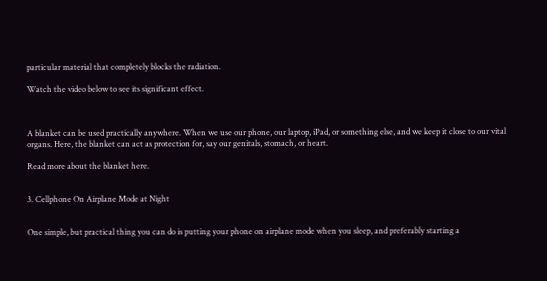particular material that completely blocks the radiation.

Watch the video below to see its significant effect.



A blanket can be used practically anywhere. When we use our phone, our laptop, iPad, or something else, and we keep it close to our vital organs. Here, the blanket can act as protection for, say our genitals, stomach, or heart.

Read more about the blanket here.


3. Cellphone On Airplane Mode at Night


One simple, but practical thing you can do is putting your phone on airplane mode when you sleep, and preferably starting a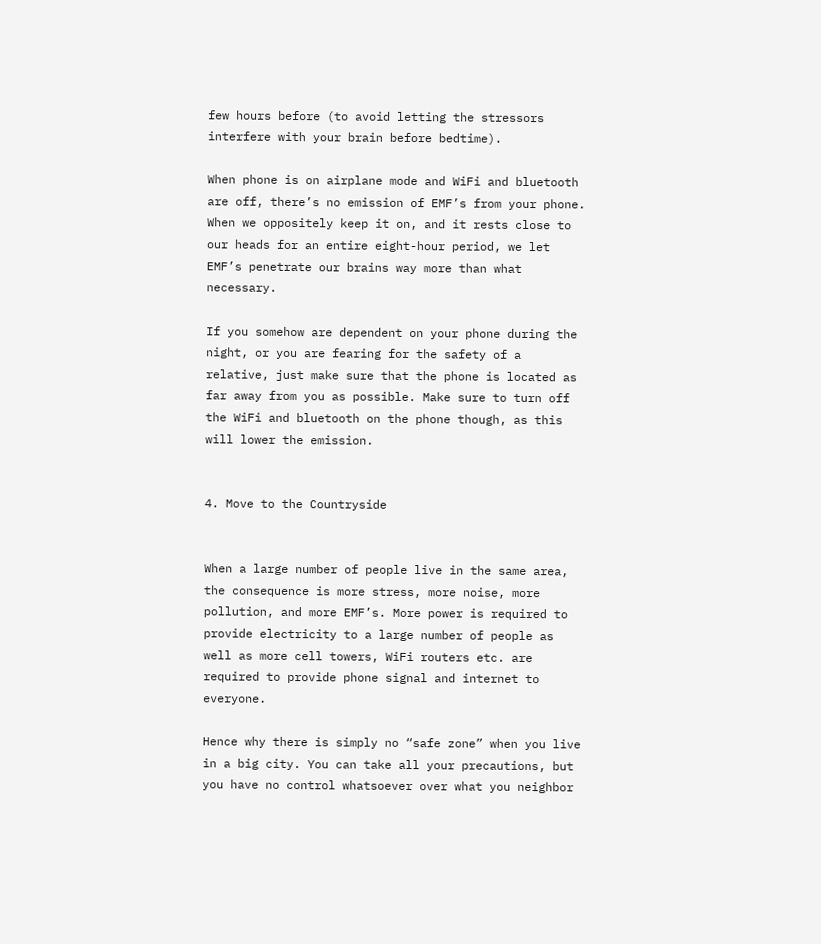few hours before (to avoid letting the stressors interfere with your brain before bedtime).

When phone is on airplane mode and WiFi and bluetooth are off, there’s no emission of EMF’s from your phone. When we oppositely keep it on, and it rests close to our heads for an entire eight-hour period, we let EMF’s penetrate our brains way more than what necessary.

If you somehow are dependent on your phone during the night, or you are fearing for the safety of a relative, just make sure that the phone is located as far away from you as possible. Make sure to turn off the WiFi and bluetooth on the phone though, as this will lower the emission.


4. Move to the Countryside


When a large number of people live in the same area, the consequence is more stress, more noise, more pollution, and more EMF’s. More power is required to provide electricity to a large number of people as well as more cell towers, WiFi routers etc. are required to provide phone signal and internet to everyone.

Hence why there is simply no “safe zone” when you live in a big city. You can take all your precautions, but you have no control whatsoever over what you neighbor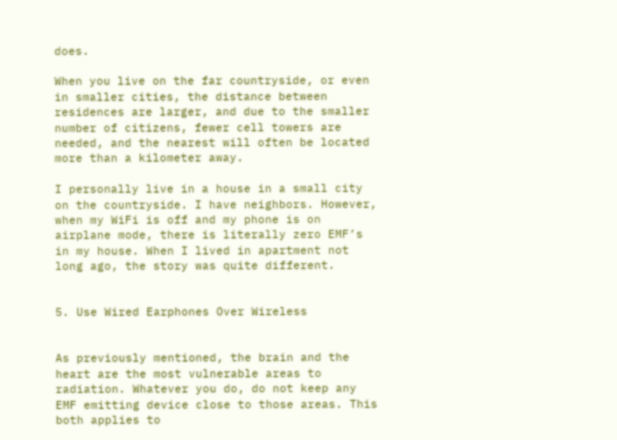does.

When you live on the far countryside, or even in smaller cities, the distance between residences are larger, and due to the smaller number of citizens, fewer cell towers are needed, and the nearest will often be located more than a kilometer away.

I personally live in a house in a small city on the countryside. I have neighbors. However, when my WiFi is off and my phone is on airplane mode, there is literally zero EMF’s in my house. When I lived in apartment not long ago, the story was quite different.


5. Use Wired Earphones Over Wireless


As previously mentioned, the brain and the heart are the most vulnerable areas to radiation. Whatever you do, do not keep any EMF emitting device close to those areas. This both applies to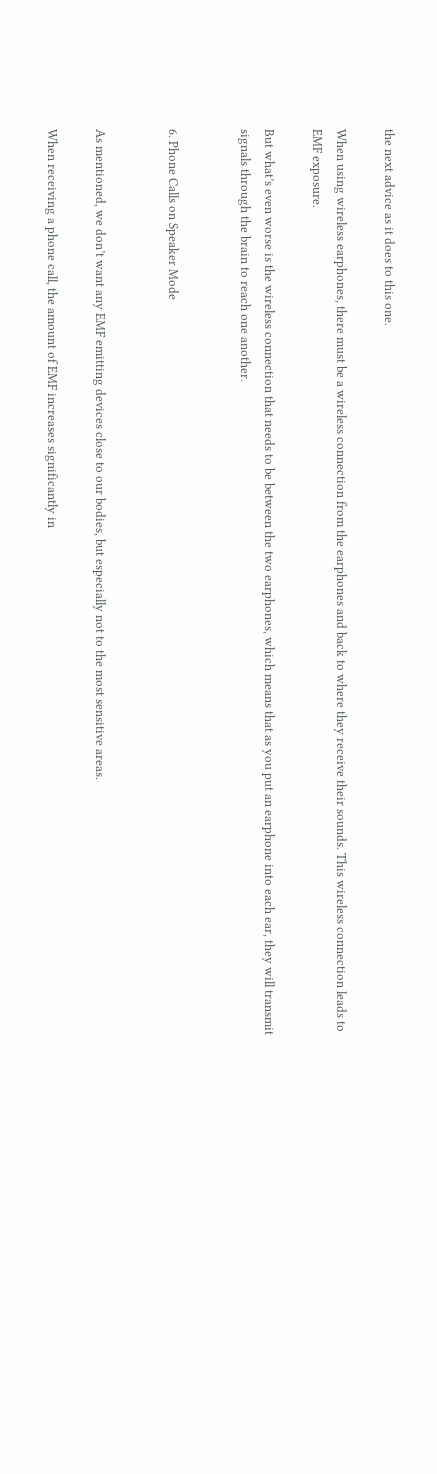the next advice as it does to this one.

When using wireless earphones, there must be a wireless connection from the earphones and back to where they receive their sounds. This wireless connection leads to EMF exposure.

But what’s even worse is the wireless connection that needs to be between the two earphones, which means that as you put an earphone into each ear, they will transmit signals through the brain to reach one another.


6. Phone Calls on Speaker Mode


As mentioned, we don’t want any EMF emitting devices close to our bodies, but especially not to the most sensitive areas.

When receiving a phone call, the amount of EMF increases significantly in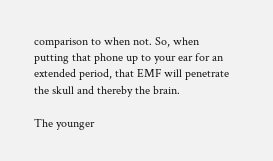comparison to when not. So, when putting that phone up to your ear for an extended period, that EMF will penetrate the skull and thereby the brain.

The younger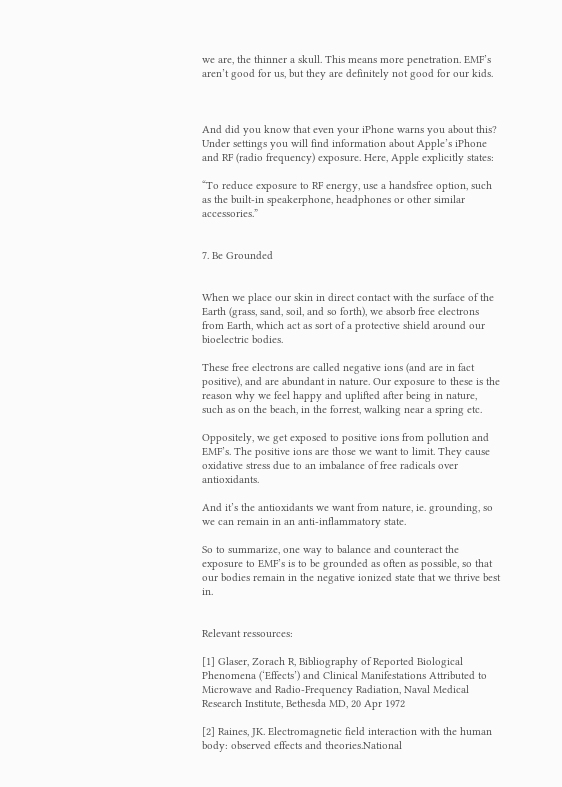we are, the thinner a skull. This means more penetration. EMF’s aren’t good for us, but they are definitely not good for our kids.



And did you know that even your iPhone warns you about this? Under settings you will find information about Apple’s iPhone and RF (radio frequency) exposure. Here, Apple explicitly states:

“To reduce exposure to RF energy, use a handsfree option, such as the built-in speakerphone, headphones or other similar accessories.”


7. Be Grounded


When we place our skin in direct contact with the surface of the Earth (grass, sand, soil, and so forth), we absorb free electrons from Earth, which act as sort of a protective shield around our bioelectric bodies.

These free electrons are called negative ions (and are in fact positive), and are abundant in nature. Our exposure to these is the reason why we feel happy and uplifted after being in nature, such as on the beach, in the forrest, walking near a spring etc.

Oppositely, we get exposed to positive ions from pollution and EMF’s. The positive ions are those we want to limit. They cause oxidative stress due to an imbalance of free radicals over antioxidants.

And it’s the antioxidants we want from nature, ie. grounding, so we can remain in an anti-inflammatory state.

So to summarize, one way to balance and counteract the exposure to EMF’s is to be grounded as often as possible, so that our bodies remain in the negative ionized state that we thrive best in.


Relevant ressources:

[1] Glaser, Zorach R, Bibliography of Reported Biological Phenomena (‘Effects’) and Clinical Manifestations Attributed to Microwave and Radio-Frequency Radiation, Naval Medical Research Institute, Bethesda MD, 20 Apr 1972

[2] Raines, JK. Electromagnetic field interaction with the human body: observed effects and theories.National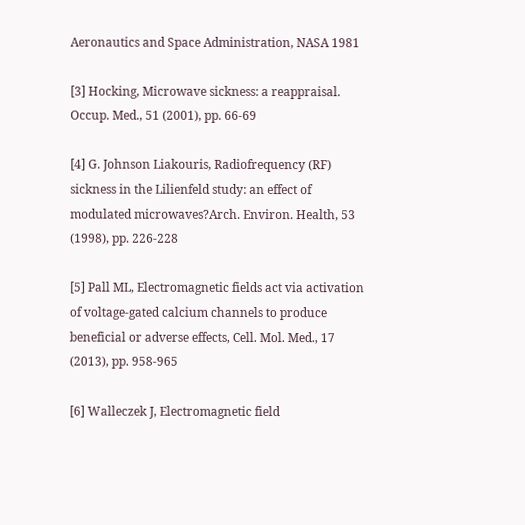Aeronautics and Space Administration, NASA 1981

[3] Hocking, Microwave sickness: a reappraisal. Occup. Med., 51 (2001), pp. 66-69

[4] G. Johnson Liakouris, Radiofrequency (RF) sickness in the Lilienfeld study: an effect of modulated microwaves?Arch. Environ. Health, 53 (1998), pp. 226-228

[5] Pall ML, Electromagnetic fields act via activation of voltage-gated calcium channels to produce beneficial or adverse effects, Cell. Mol. Med., 17 (2013), pp. 958-965

[6] Walleczek J, Electromagnetic field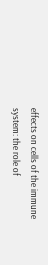effects on cells of the immune system: the role of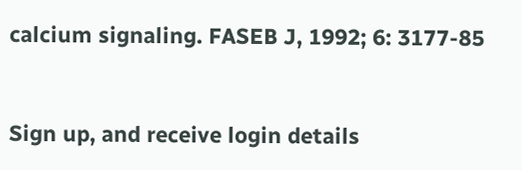calcium signaling. FASEB J, 1992; 6: 3177-85


Sign up, and receive login details